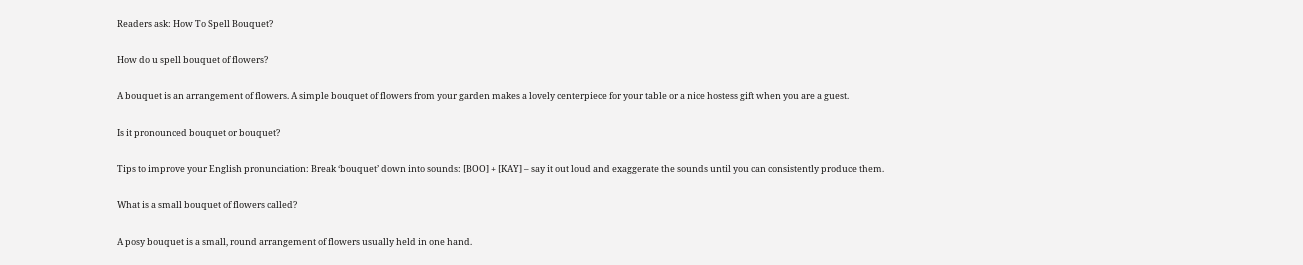Readers ask: How To Spell Bouquet?

How do u spell bouquet of flowers?

A bouquet is an arrangement of flowers. A simple bouquet of flowers from your garden makes a lovely centerpiece for your table or a nice hostess gift when you are a guest.

Is it pronounced bouquet or bouquet?

Tips to improve your English pronunciation: Break ‘bouquet’ down into sounds: [BOO] + [KAY] – say it out loud and exaggerate the sounds until you can consistently produce them.

What is a small bouquet of flowers called?

A posy bouquet is a small, round arrangement of flowers usually held in one hand.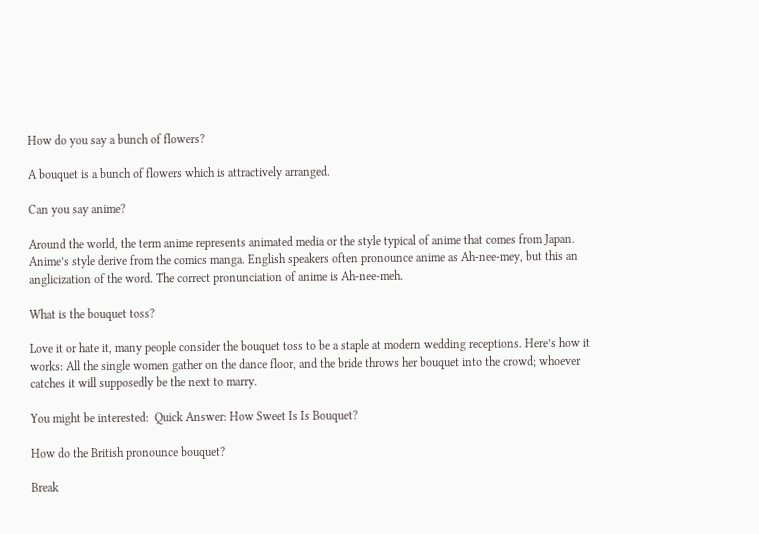How do you say a bunch of flowers?

A bouquet is a bunch of flowers which is attractively arranged.

Can you say anime?

Around the world, the term anime represents animated media or the style typical of anime that comes from Japan. Anime’s style derive from the comics manga. English speakers often pronounce anime as Ah-nee-mey, but this an anglicization of the word. The correct pronunciation of anime is Ah-nee-meh.

What is the bouquet toss?

Love it or hate it, many people consider the bouquet toss to be a staple at modern wedding receptions. Here’s how it works: All the single women gather on the dance floor, and the bride throws her bouquet into the crowd; whoever catches it will supposedly be the next to marry.

You might be interested:  Quick Answer: How Sweet Is Is Bouquet?

How do the British pronounce bouquet?

Break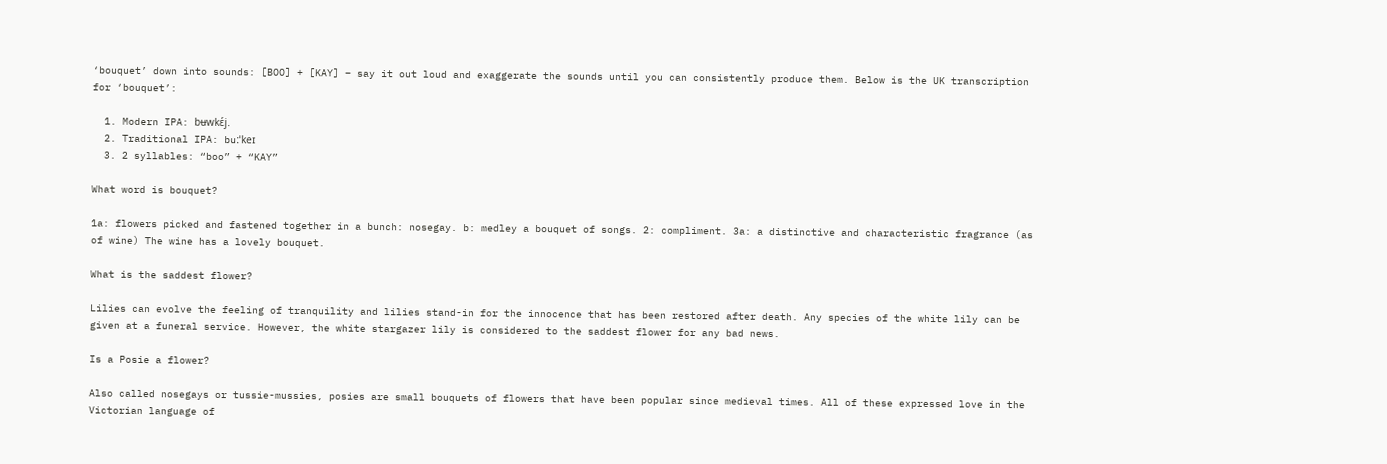‘bouquet’ down into sounds: [BOO] + [KAY] – say it out loud and exaggerate the sounds until you can consistently produce them. Below is the UK transcription for ‘bouquet’:

  1. Modern IPA: bʉwkɛ́j.
  2. Traditional IPA: buːˈkeɪ
  3. 2 syllables: “boo” + “KAY”

What word is bouquet?

1a: flowers picked and fastened together in a bunch: nosegay. b: medley a bouquet of songs. 2: compliment. 3a: a distinctive and characteristic fragrance (as of wine) The wine has a lovely bouquet.

What is the saddest flower?

Lilies can evolve the feeling of tranquility and lilies stand-in for the innocence that has been restored after death. Any species of the white lily can be given at a funeral service. However, the white stargazer lily is considered to the saddest flower for any bad news.

Is a Posie a flower?

Also called nosegays or tussie-mussies, posies are small bouquets of flowers that have been popular since medieval times. All of these expressed love in the Victorian language of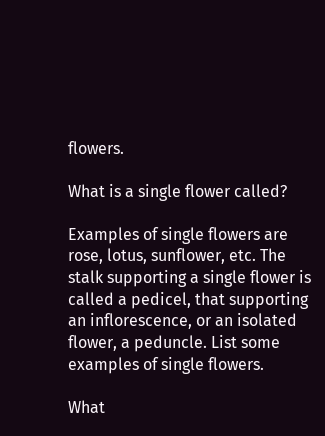flowers.

What is a single flower called?

Examples of single flowers are rose, lotus, sunflower, etc. The stalk supporting a single flower is called a pedicel, that supporting an inflorescence, or an isolated flower, a peduncle. List some examples of single flowers.

What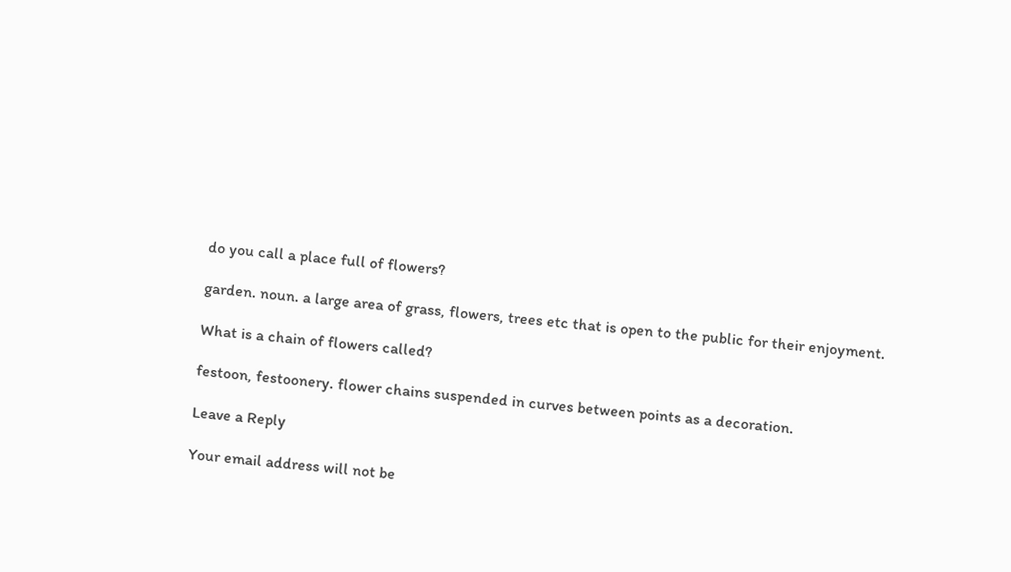do you call a place full of flowers?

garden. noun. a large area of grass, flowers, trees etc that is open to the public for their enjoyment.

What is a chain of flowers called?

festoon, festoonery. flower chains suspended in curves between points as a decoration.

Leave a Reply

Your email address will not be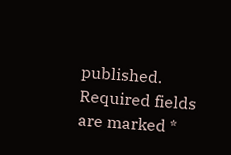published. Required fields are marked *